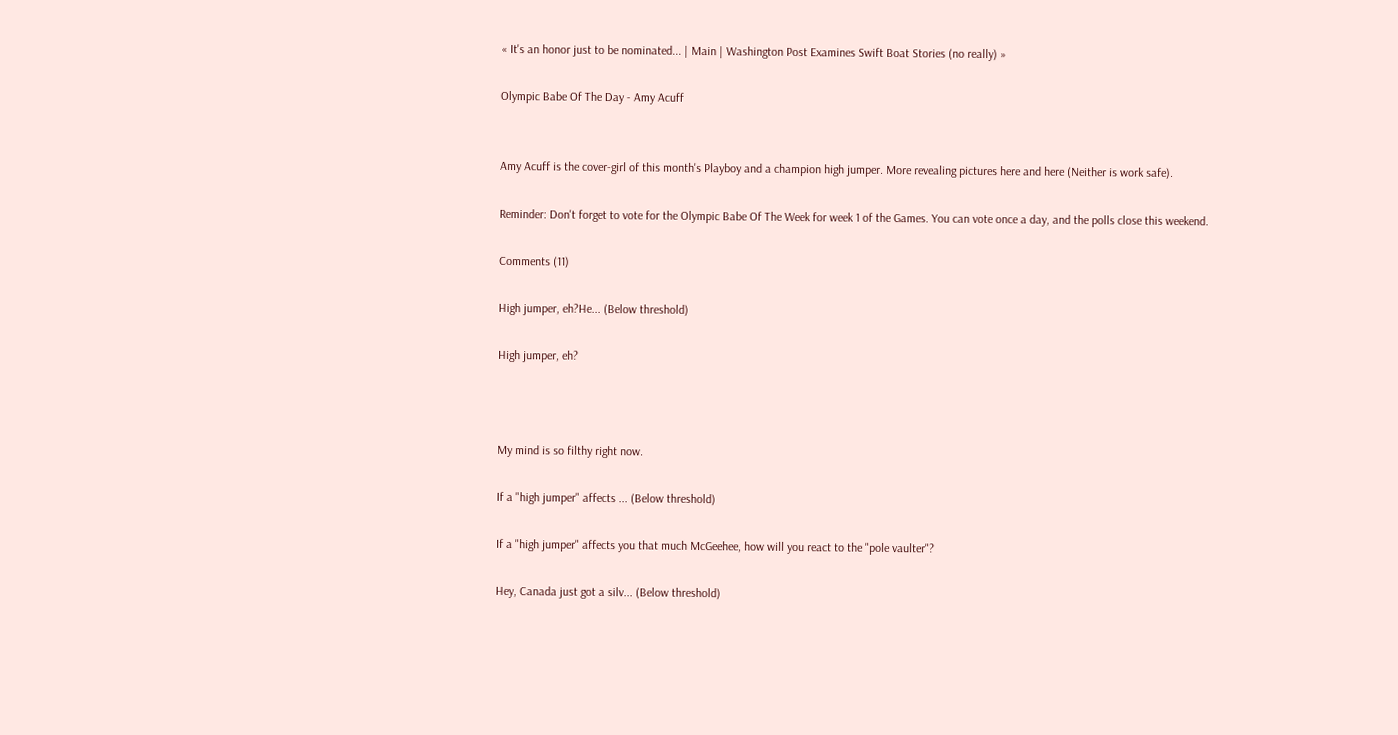« It's an honor just to be nominated... | Main | Washington Post Examines Swift Boat Stories (no really) »

Olympic Babe Of The Day - Amy Acuff


Amy Acuff is the cover-girl of this month's Playboy and a champion high jumper. More revealing pictures here and here (Neither is work safe).

Reminder: Don't forget to vote for the Olympic Babe Of The Week for week 1 of the Games. You can vote once a day, and the polls close this weekend.

Comments (11)

High jumper, eh?He... (Below threshold)

High jumper, eh?



My mind is so filthy right now.

If a "high jumper" affects ... (Below threshold)

If a "high jumper" affects you that much McGeehee, how will you react to the "pole vaulter"?

Hey, Canada just got a silv... (Below threshold)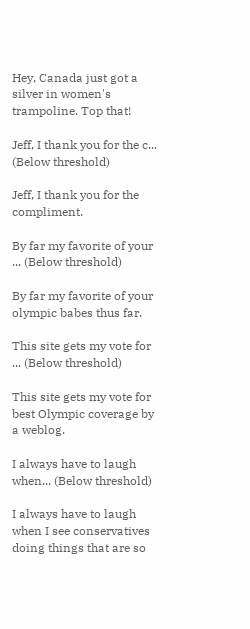Hey, Canada just got a silver in women's trampoline. Top that!

Jeff, I thank you for the c... (Below threshold)

Jeff, I thank you for the compliment.

By far my favorite of your ... (Below threshold)

By far my favorite of your olympic babes thus far.

This site gets my vote for ... (Below threshold)

This site gets my vote for best Olympic coverage by a weblog.

I always have to laugh when... (Below threshold)

I always have to laugh when I see conservatives doing things that are so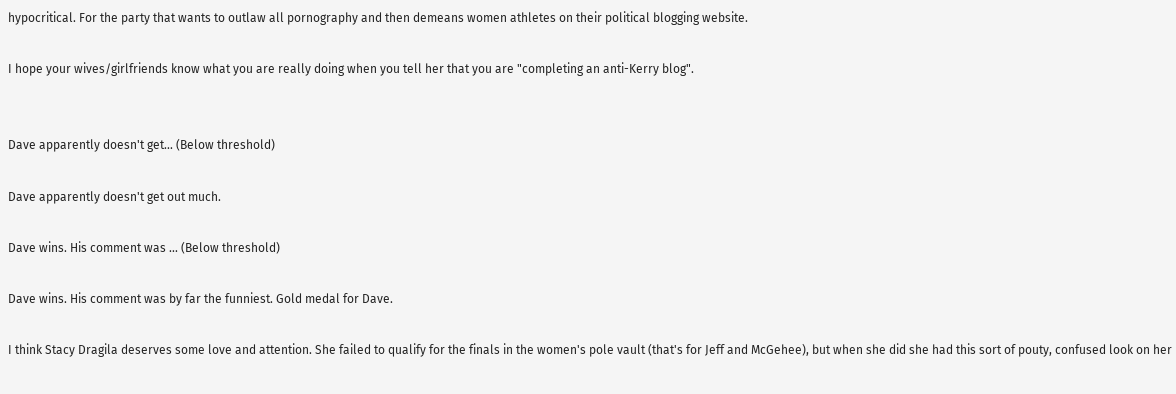hypocritical. For the party that wants to outlaw all pornography and then demeans women athletes on their political blogging website.

I hope your wives/girlfriends know what you are really doing when you tell her that you are "completing an anti-Kerry blog".


Dave apparently doesn't get... (Below threshold)

Dave apparently doesn't get out much.

Dave wins. His comment was ... (Below threshold)

Dave wins. His comment was by far the funniest. Gold medal for Dave.

I think Stacy Dragila deserves some love and attention. She failed to qualify for the finals in the women's pole vault (that's for Jeff and McGehee), but when she did she had this sort of pouty, confused look on her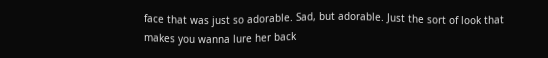face that was just so adorable. Sad, but adorable. Just the sort of look that makes you wanna lure her back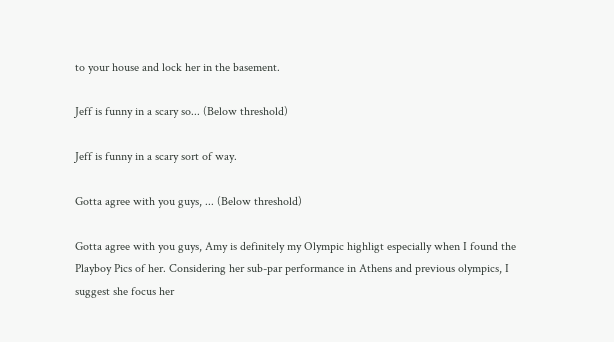to your house and lock her in the basement.

Jeff is funny in a scary so... (Below threshold)

Jeff is funny in a scary sort of way.

Gotta agree with you guys, ... (Below threshold)

Gotta agree with you guys, Amy is definitely my Olympic highligt especially when I found the Playboy Pics of her. Considering her sub-par performance in Athens and previous olympics, I suggest she focus her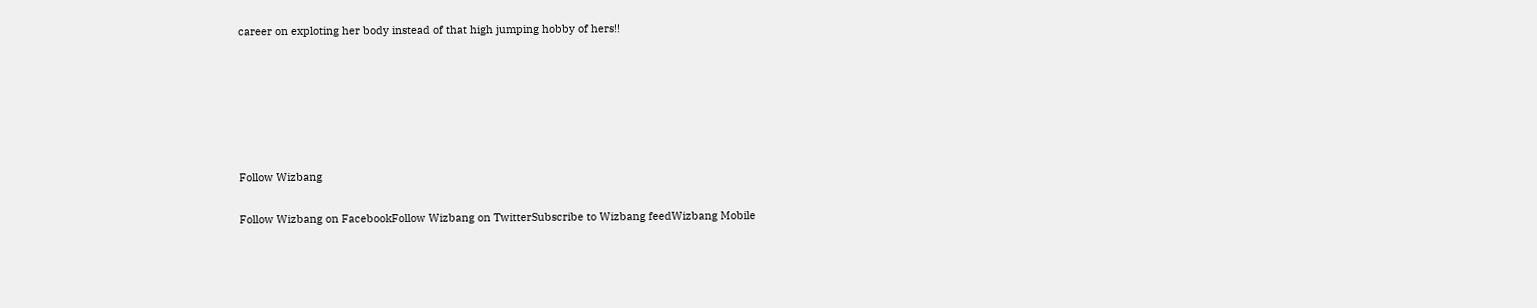career on exploting her body instead of that high jumping hobby of hers!!






Follow Wizbang

Follow Wizbang on FacebookFollow Wizbang on TwitterSubscribe to Wizbang feedWizbang Mobile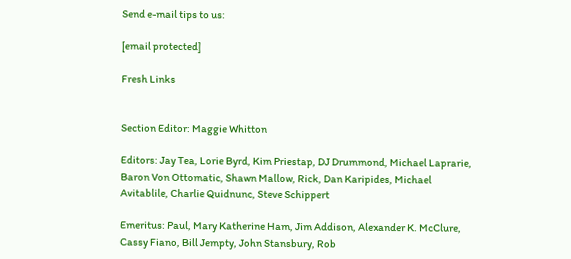Send e-mail tips to us:

[email protected]

Fresh Links


Section Editor: Maggie Whitton

Editors: Jay Tea, Lorie Byrd, Kim Priestap, DJ Drummond, Michael Laprarie, Baron Von Ottomatic, Shawn Mallow, Rick, Dan Karipides, Michael Avitablile, Charlie Quidnunc, Steve Schippert

Emeritus: Paul, Mary Katherine Ham, Jim Addison, Alexander K. McClure, Cassy Fiano, Bill Jempty, John Stansbury, Rob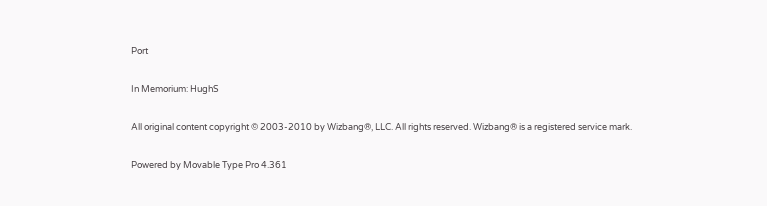Port

In Memorium: HughS

All original content copyright © 2003-2010 by Wizbang®, LLC. All rights reserved. Wizbang® is a registered service mark.

Powered by Movable Type Pro 4.361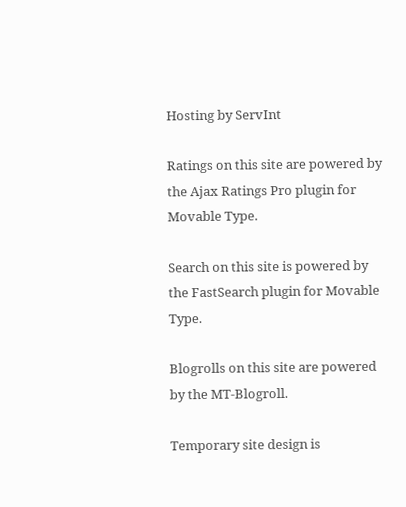Hosting by ServInt

Ratings on this site are powered by the Ajax Ratings Pro plugin for Movable Type.

Search on this site is powered by the FastSearch plugin for Movable Type.

Blogrolls on this site are powered by the MT-Blogroll.

Temporary site design is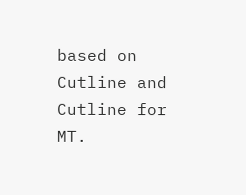based on Cutline and Cutline for MT.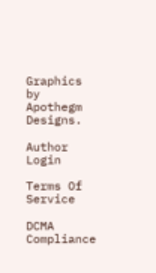Graphics by Apothegm Designs.

Author Login

Terms Of Service

DCMA Compliance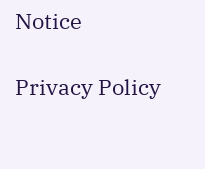Notice

Privacy Policy